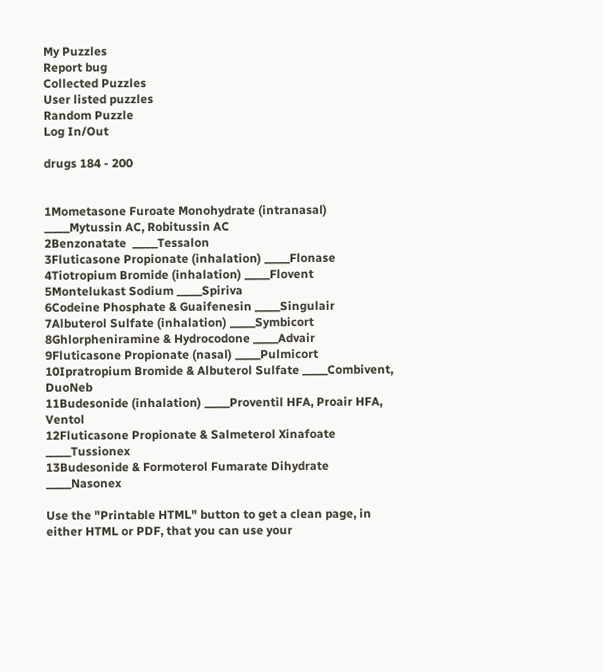My Puzzles
Report bug
Collected Puzzles
User listed puzzles
Random Puzzle
Log In/Out

drugs 184 - 200


1Mometasone Furoate Monohydrate (intranasal) _____Mytussin AC, Robitussin AC
2Benzonatate  _____Tessalon
3Fluticasone Propionate (inhalation) _____Flonase
4Tiotropium Bromide (inhalation) _____Flovent
5Montelukast Sodium _____Spiriva
6Codeine Phosphate & Guaifenesin _____Singulair
7Albuterol Sulfate (inhalation) _____Symbicort
8Ghlorpheniramine & Hydrocodone _____Advair
9Fluticasone Propionate (nasal) _____Pulmicort
10Ipratropium Bromide & Albuterol Sulfate _____Combivent, DuoNeb
11Budesonide (inhalation) _____Proventil HFA, Proair HFA, Ventol
12Fluticasone Propionate & Salmeterol Xinafoate _____Tussionex
13Budesonide & Formoterol Fumarate Dihydrate _____Nasonex

Use the "Printable HTML" button to get a clean page, in either HTML or PDF, that you can use your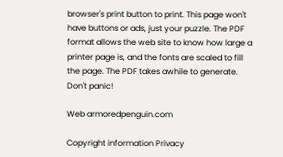browser's print button to print. This page won't have buttons or ads, just your puzzle. The PDF format allows the web site to know how large a printer page is, and the fonts are scaled to fill the page. The PDF takes awhile to generate. Don't panic!

Web armoredpenguin.com

Copyright information Privacy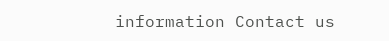information Contact us